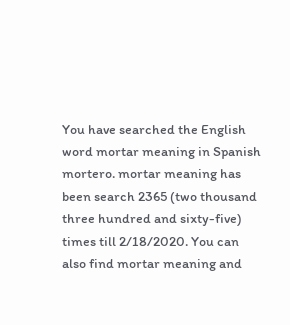You have searched the English word mortar meaning in Spanish mortero. mortar meaning has been search 2365 (two thousand three hundred and sixty-five) times till 2/18/2020. You can also find mortar meaning and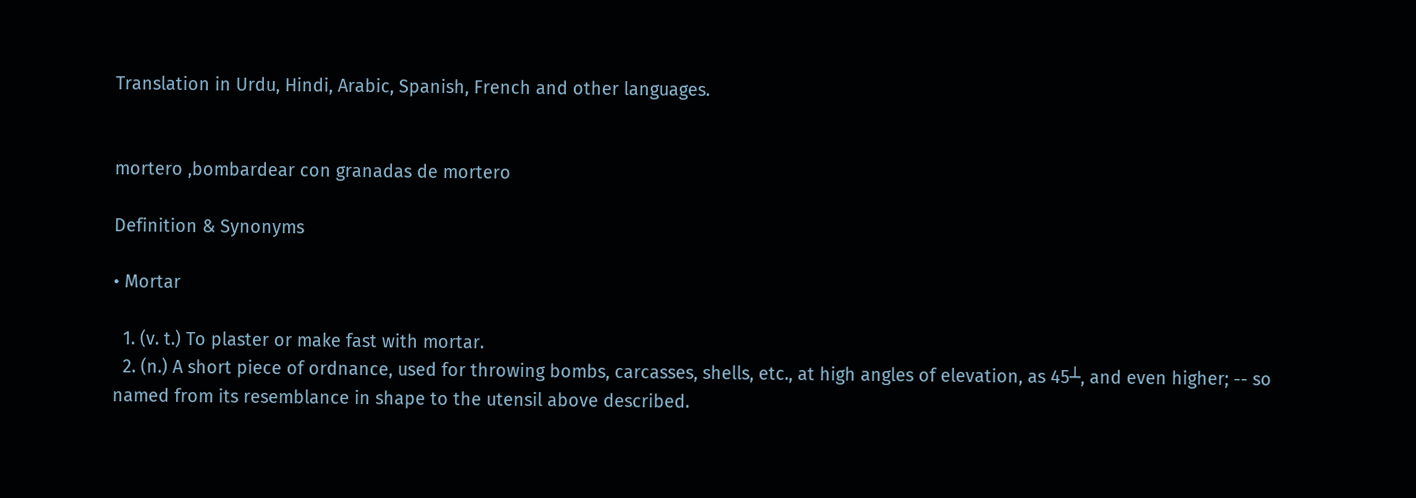Translation in Urdu, Hindi, Arabic, Spanish, French and other languages.


mortero ,bombardear con granadas de mortero

Definition & Synonyms

• Mortar

  1. (v. t.) To plaster or make fast with mortar.
  2. (n.) A short piece of ordnance, used for throwing bombs, carcasses, shells, etc., at high angles of elevation, as 45┴, and even higher; -- so named from its resemblance in shape to the utensil above described.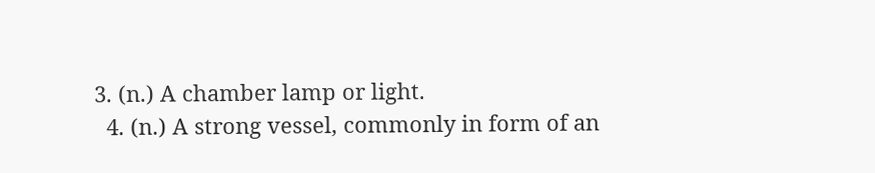3. (n.) A chamber lamp or light.
  4. (n.) A strong vessel, commonly in form of an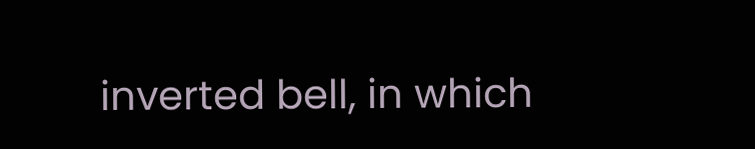inverted bell, in which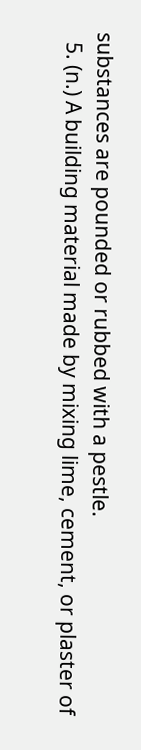substances are pounded or rubbed with a pestle.
  5. (n.) A building material made by mixing lime, cement, or plaster of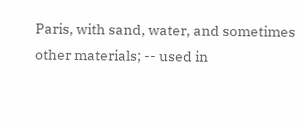Paris, with sand, water, and sometimes other materials; -- used in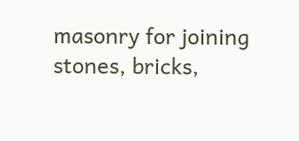masonry for joining stones, bricks,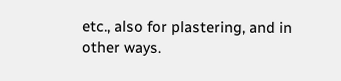etc., also for plastering, and in other ways.